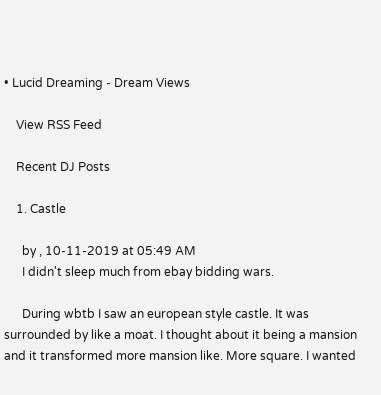• Lucid Dreaming - Dream Views

    View RSS Feed

    Recent DJ Posts

    1. Castle

      by , 10-11-2019 at 05:49 AM
      I didn't sleep much from ebay bidding wars.

      During wbtb I saw an european style castle. It was surrounded by like a moat. I thought about it being a mansion and it transformed more mansion like. More square. I wanted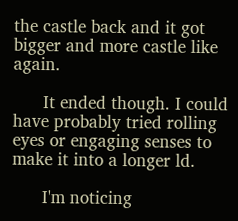the castle back and it got bigger and more castle like again.

      It ended though. I could have probably tried rolling eyes or engaging senses to make it into a longer ld.

      I'm noticing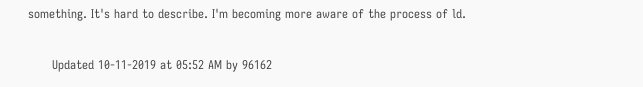something. It's hard to describe. I'm becoming more aware of the process of ld.

      Updated 10-11-2019 at 05:52 AM by 96162